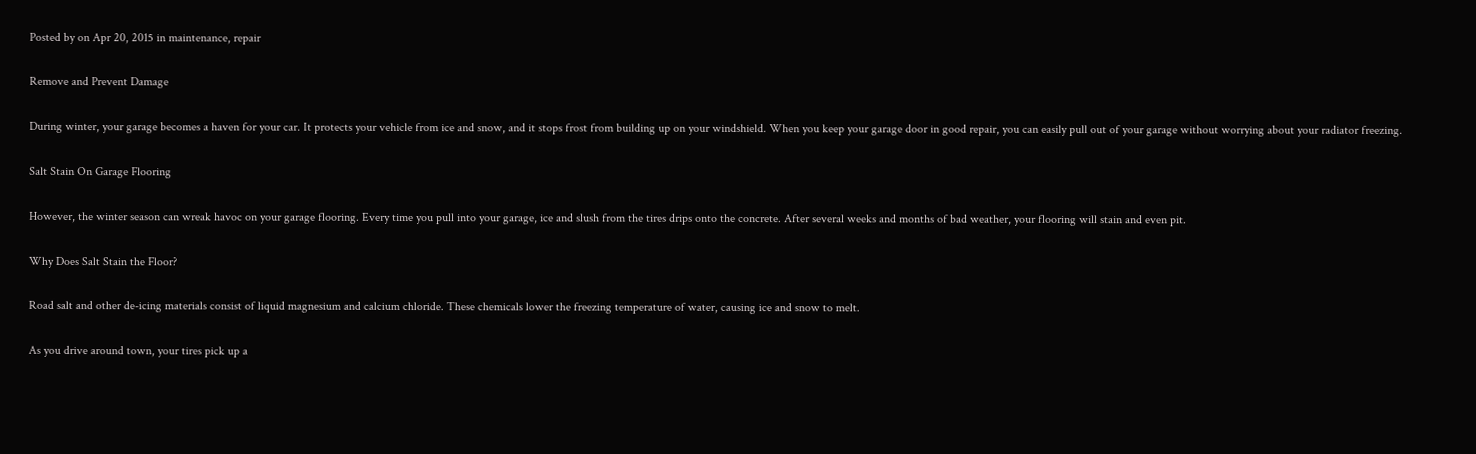Posted by on Apr 20, 2015 in maintenance, repair

Remove and Prevent Damage

During winter, your garage becomes a haven for your car. It protects your vehicle from ice and snow, and it stops frost from building up on your windshield. When you keep your garage door in good repair, you can easily pull out of your garage without worrying about your radiator freezing.

Salt Stain On Garage Flooring

However, the winter season can wreak havoc on your garage flooring. Every time you pull into your garage, ice and slush from the tires drips onto the concrete. After several weeks and months of bad weather, your flooring will stain and even pit.

Why Does Salt Stain the Floor?

Road salt and other de-icing materials consist of liquid magnesium and calcium chloride. These chemicals lower the freezing temperature of water, causing ice and snow to melt.

As you drive around town, your tires pick up a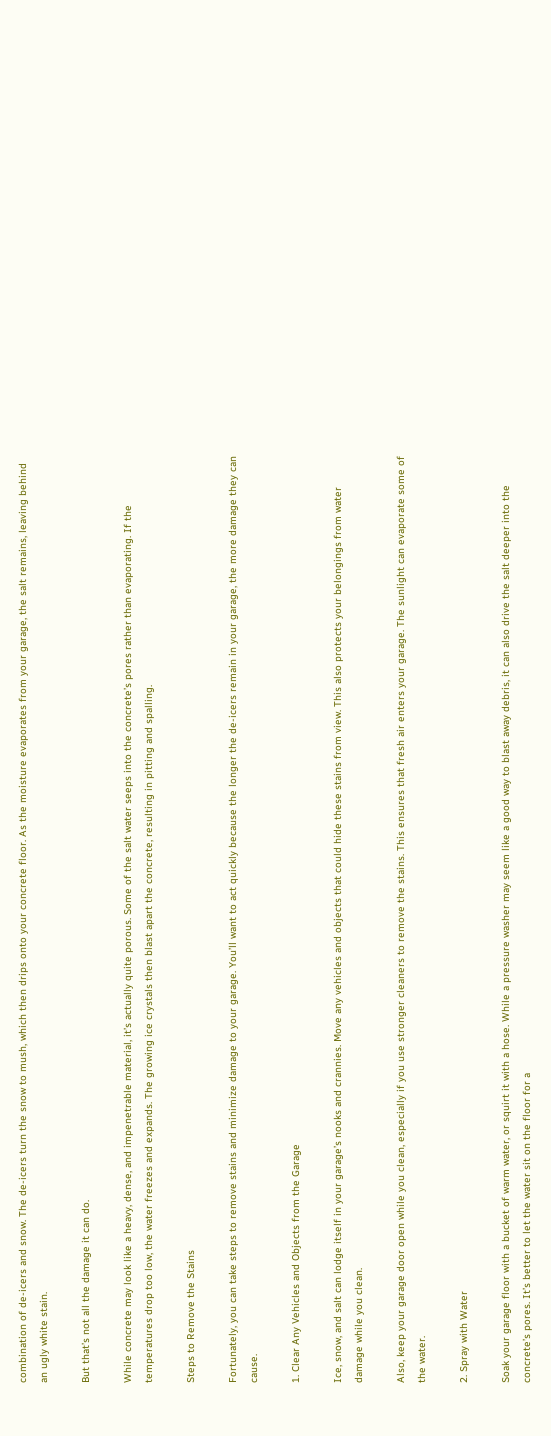combination of de-icers and snow. The de-icers turn the snow to mush, which then drips onto your concrete floor. As the moisture evaporates from your garage, the salt remains, leaving behind an ugly white stain.

But that’s not all the damage it can do.

While concrete may look like a heavy, dense, and impenetrable material, it’s actually quite porous. Some of the salt water seeps into the concrete’s pores rather than evaporating. If the temperatures drop too low, the water freezes and expands. The growing ice crystals then blast apart the concrete, resulting in pitting and spalling.

Steps to Remove the Stains

Fortunately, you can take steps to remove stains and minimize damage to your garage. You’ll want to act quickly because the longer the de-icers remain in your garage, the more damage they can cause.

1. Clear Any Vehicles and Objects from the Garage

Ice, snow, and salt can lodge itself in your garage’s nooks and crannies. Move any vehicles and objects that could hide these stains from view. This also protects your belongings from water damage while you clean.

Also, keep your garage door open while you clean, especially if you use stronger cleaners to remove the stains. This ensures that fresh air enters your garage. The sunlight can evaporate some of the water.

2. Spray with Water

Soak your garage floor with a bucket of warm water, or squirt it with a hose. While a pressure washer may seem like a good way to blast away debris, it can also drive the salt deeper into the concrete’s pores. It’s better to let the water sit on the floor for a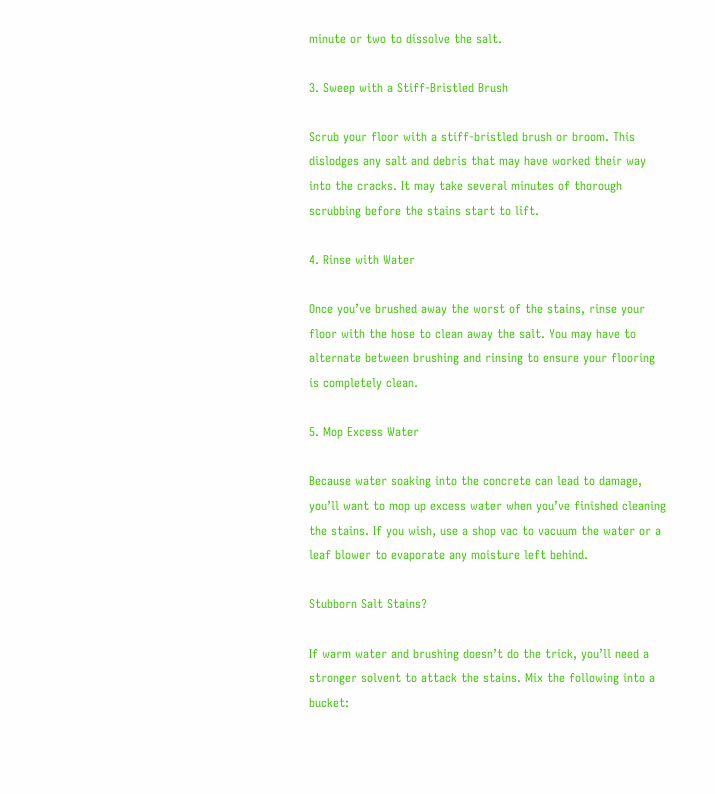minute or two to dissolve the salt.

3. Sweep with a Stiff-Bristled Brush

Scrub your floor with a stiff-bristled brush or broom. This dislodges any salt and debris that may have worked their way into the cracks. It may take several minutes of thorough scrubbing before the stains start to lift.

4. Rinse with Water

Once you’ve brushed away the worst of the stains, rinse your floor with the hose to clean away the salt. You may have to alternate between brushing and rinsing to ensure your flooring is completely clean.

5. Mop Excess Water

Because water soaking into the concrete can lead to damage, you’ll want to mop up excess water when you’ve finished cleaning the stains. If you wish, use a shop vac to vacuum the water or a leaf blower to evaporate any moisture left behind.

Stubborn Salt Stains?

If warm water and brushing doesn’t do the trick, you’ll need a stronger solvent to attack the stains. Mix the following into a bucket: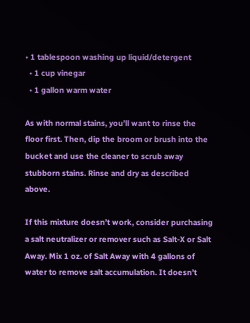• 1 tablespoon washing up liquid/detergent
  • 1 cup vinegar
  • 1 gallon warm water

As with normal stains, you’ll want to rinse the floor first. Then, dip the broom or brush into the bucket and use the cleaner to scrub away stubborn stains. Rinse and dry as described above.

If this mixture doesn’t work, consider purchasing a salt neutralizer or remover such as Salt-X or Salt Away. Mix 1 oz. of Salt Away with 4 gallons of water to remove salt accumulation. It doesn’t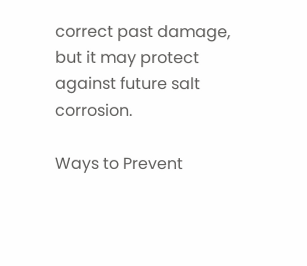correct past damage, but it may protect against future salt corrosion.

Ways to Prevent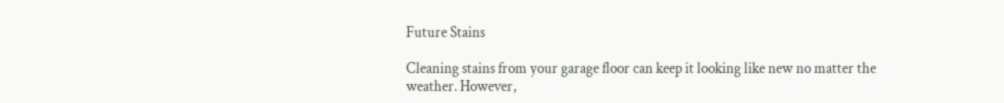Future Stains

Cleaning stains from your garage floor can keep it looking like new no matter the weather. However,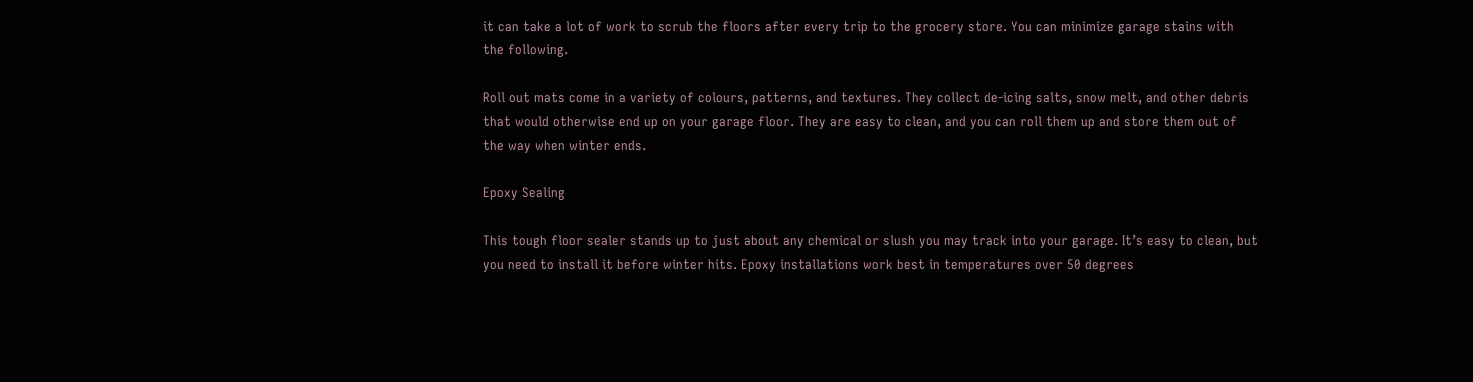it can take a lot of work to scrub the floors after every trip to the grocery store. You can minimize garage stains with the following.

Roll out mats come in a variety of colours, patterns, and textures. They collect de-icing salts, snow melt, and other debris that would otherwise end up on your garage floor. They are easy to clean, and you can roll them up and store them out of the way when winter ends.

Epoxy Sealing

This tough floor sealer stands up to just about any chemical or slush you may track into your garage. It’s easy to clean, but you need to install it before winter hits. Epoxy installations work best in temperatures over 50 degrees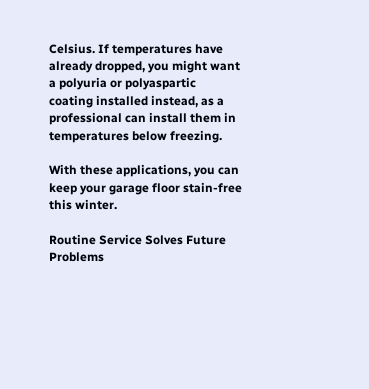Celsius. If temperatures have already dropped, you might want a polyuria or polyaspartic coating installed instead, as a professional can install them in temperatures below freezing.

With these applications, you can keep your garage floor stain-free this winter.

Routine Service Solves Future Problems